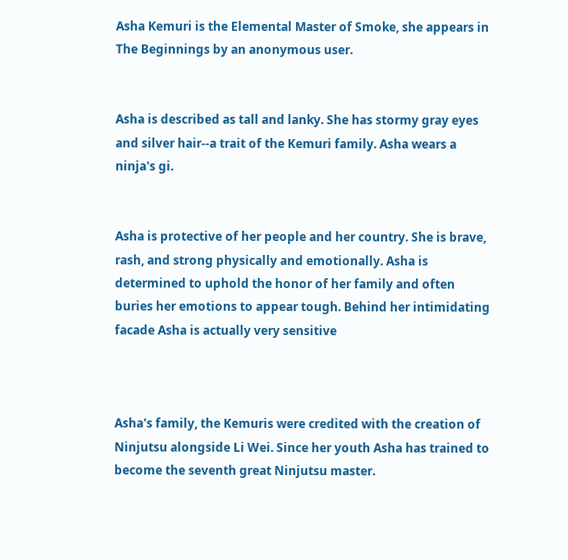Asha Kemuri is the Elemental Master of Smoke, she appears in The Beginnings by an anonymous user.


Asha is described as tall and lanky. She has stormy gray eyes and silver hair--a trait of the Kemuri family. Asha wears a ninja's gi.


Asha is protective of her people and her country. She is brave, rash, and strong physically and emotionally. Asha is determined to uphold the honor of her family and often buries her emotions to appear tough. Behind her intimidating facade Asha is actually very sensitive



Asha's family, the Kemuris were credited with the creation of Ninjutsu alongside Li Wei. Since her youth Asha has trained to become the seventh great Ninjutsu master.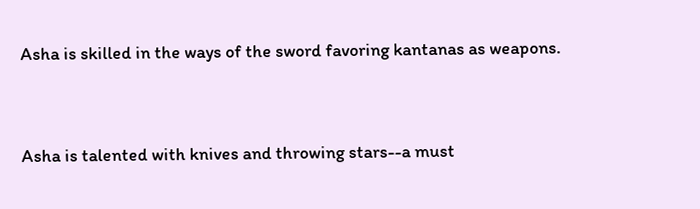Asha is skilled in the ways of the sword favoring kantanas as weapons.


Asha is talented with knives and throwing stars--a must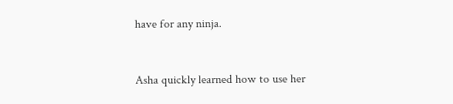have for any ninja.


Asha quickly learned how to use her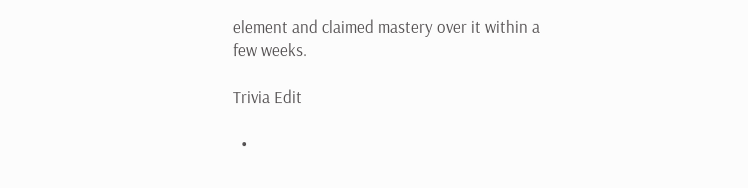element and claimed mastery over it within a few weeks.

Trivia Edit

  •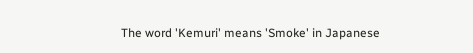The word 'Kemuri' means 'Smoke' in Japanese